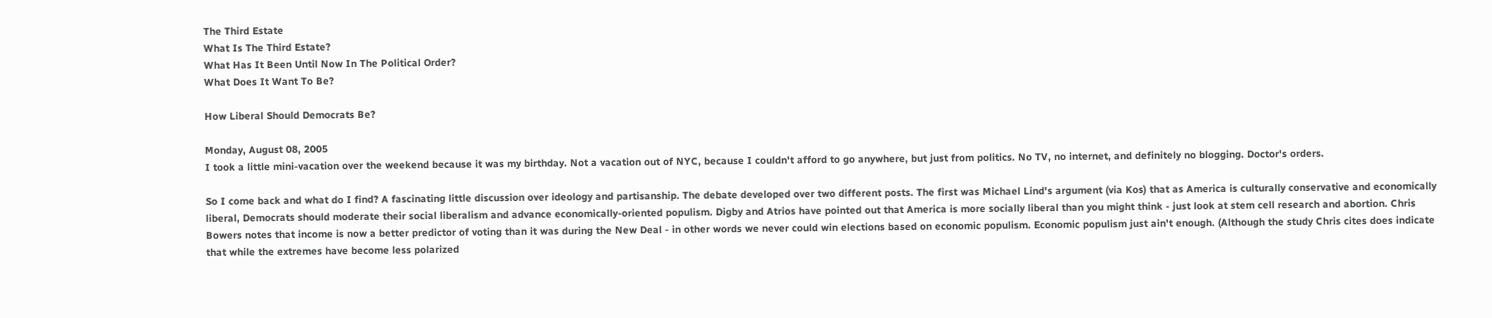The Third Estate
What Is The Third Estate?
What Has It Been Until Now In The Political Order?
What Does It Want To Be?

How Liberal Should Democrats Be?

Monday, August 08, 2005
I took a little mini-vacation over the weekend because it was my birthday. Not a vacation out of NYC, because I couldn't afford to go anywhere, but just from politics. No TV, no internet, and definitely no blogging. Doctor's orders.

So I come back and what do I find? A fascinating little discussion over ideology and partisanship. The debate developed over two different posts. The first was Michael Lind's argument (via Kos) that as America is culturally conservative and economically liberal, Democrats should moderate their social liberalism and advance economically-oriented populism. Digby and Atrios have pointed out that America is more socially liberal than you might think - just look at stem cell research and abortion. Chris Bowers notes that income is now a better predictor of voting than it was during the New Deal - in other words we never could win elections based on economic populism. Economic populism just ain't enough. (Although the study Chris cites does indicate that while the extremes have become less polarized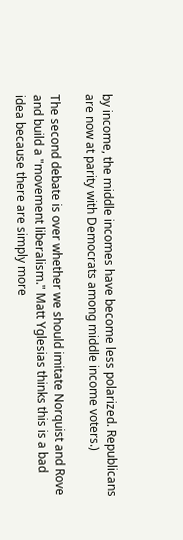by income, the middle incomes have become less polarized. Republicans are now at parity with Democrats among middle income voters.)

The second debate is over whether we should imitate Norquist and Rove and build a "movement liberalism." Matt Yglesias thinks this is a bad idea because there are simply more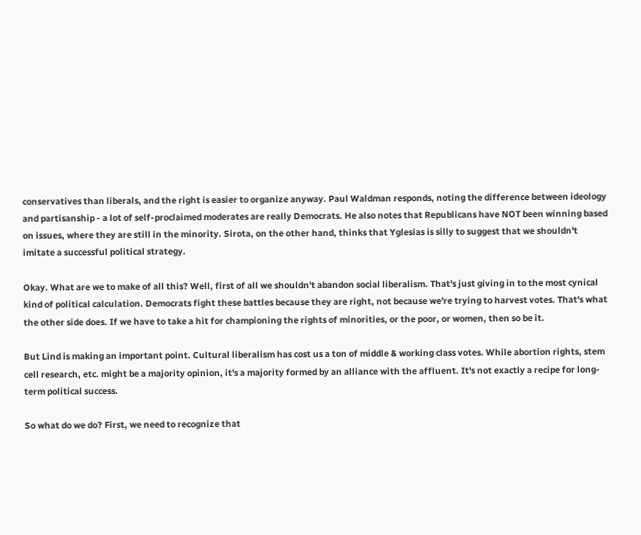conservatives than liberals, and the right is easier to organize anyway. Paul Waldman responds, noting the difference between ideology and partisanship - a lot of self-proclaimed moderates are really Democrats. He also notes that Republicans have NOT been winning based on issues, where they are still in the minority. Sirota, on the other hand, thinks that Yglesias is silly to suggest that we shouldn't imitate a successful political strategy.

Okay. What are we to make of all this? Well, first of all we shouldn't abandon social liberalism. That's just giving in to the most cynical kind of political calculation. Democrats fight these battles because they are right, not because we're trying to harvest votes. That's what the other side does. If we have to take a hit for championing the rights of minorities, or the poor, or women, then so be it.

But Lind is making an important point. Cultural liberalism has cost us a ton of middle & working class votes. While abortion rights, stem cell research, etc. might be a majority opinion, it's a majority formed by an alliance with the affluent. It's not exactly a recipe for long-term political success.

So what do we do? First, we need to recognize that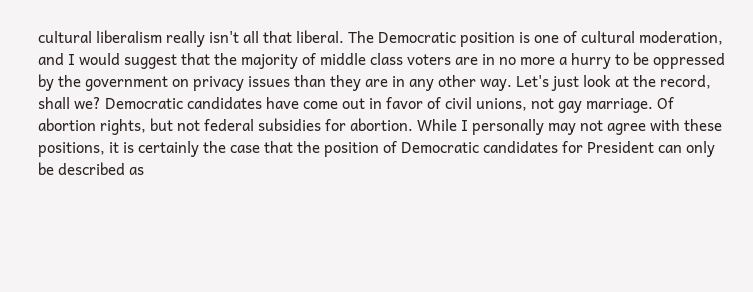cultural liberalism really isn't all that liberal. The Democratic position is one of cultural moderation, and I would suggest that the majority of middle class voters are in no more a hurry to be oppressed by the government on privacy issues than they are in any other way. Let's just look at the record, shall we? Democratic candidates have come out in favor of civil unions, not gay marriage. Of abortion rights, but not federal subsidies for abortion. While I personally may not agree with these positions, it is certainly the case that the position of Democratic candidates for President can only be described as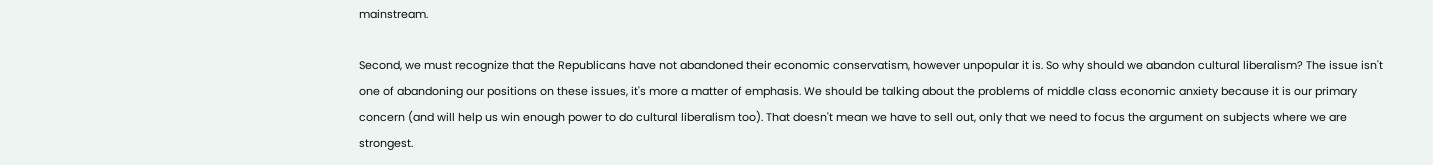mainstream.

Second, we must recognize that the Republicans have not abandoned their economic conservatism, however unpopular it is. So why should we abandon cultural liberalism? The issue isn't one of abandoning our positions on these issues, it's more a matter of emphasis. We should be talking about the problems of middle class economic anxiety because it is our primary concern (and will help us win enough power to do cultural liberalism too). That doesn't mean we have to sell out, only that we need to focus the argument on subjects where we are strongest.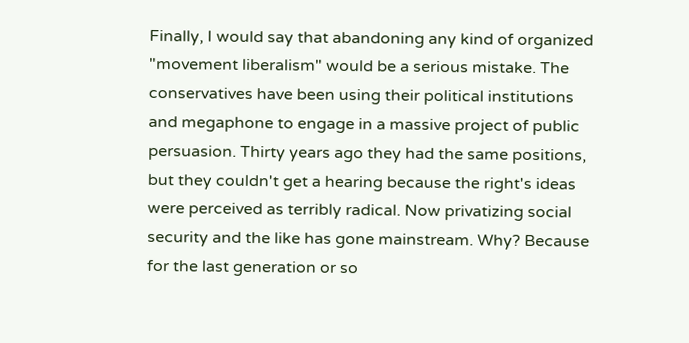Finally, I would say that abandoning any kind of organized "movement liberalism" would be a serious mistake. The conservatives have been using their political institutions and megaphone to engage in a massive project of public persuasion. Thirty years ago they had the same positions, but they couldn't get a hearing because the right's ideas were perceived as terribly radical. Now privatizing social security and the like has gone mainstream. Why? Because for the last generation or so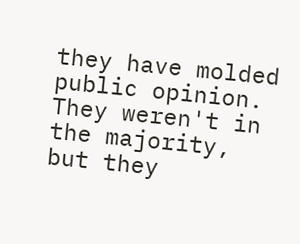they have molded public opinion. They weren't in the majority, but they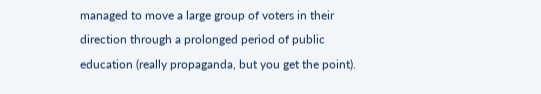managed to move a large group of voters in their direction through a prolonged period of public education (really propaganda, but you get the point).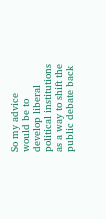So my advice would be to develop liberal political institutions as a way to shift the public debate back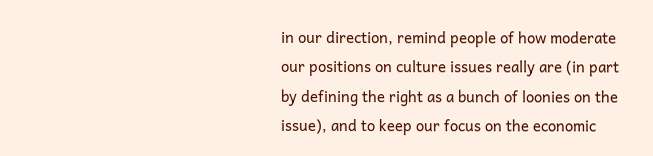in our direction, remind people of how moderate our positions on culture issues really are (in part by defining the right as a bunch of loonies on the issue), and to keep our focus on the economic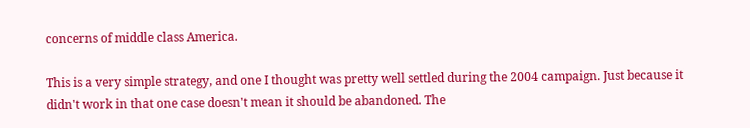concerns of middle class America.

This is a very simple strategy, and one I thought was pretty well settled during the 2004 campaign. Just because it didn't work in that one case doesn't mean it should be abandoned. The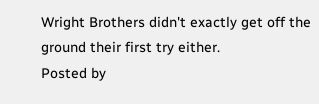Wright Brothers didn't exactly get off the ground their first try either.
Posted by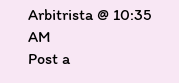Arbitrista @ 10:35 AM
Post a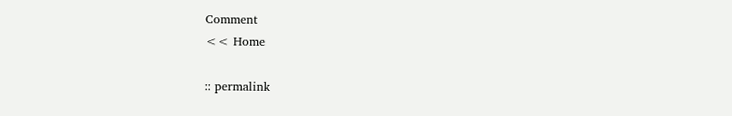Comment
<< Home

:: permalink